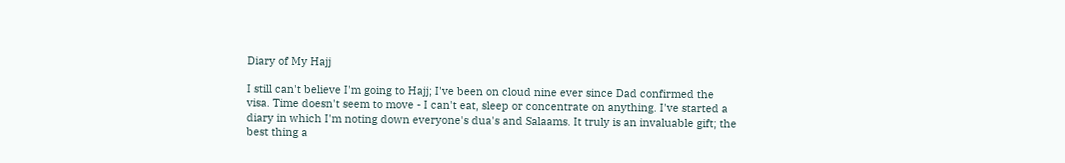Diary of My Hajj

I still can't believe I'm going to Hajj; I've been on cloud nine ever since Dad confirmed the visa. Time doesn't seem to move - I can't eat, sleep or concentrate on anything. I've started a diary in which I'm noting down everyone's dua's and Salaams. It truly is an invaluable gift; the best thing a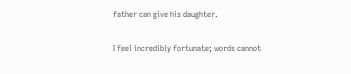father can give his daughter.

I feel incredibly fortunate; words cannot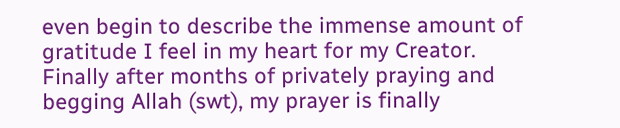even begin to describe the immense amount of gratitude I feel in my heart for my Creator. Finally after months of privately praying and begging Allah (swt), my prayer is finally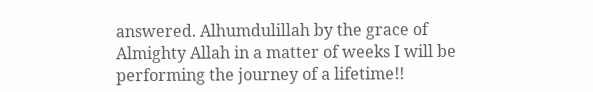answered. Alhumdulillah by the grace of Almighty Allah in a matter of weeks I will be performing the journey of a lifetime!!